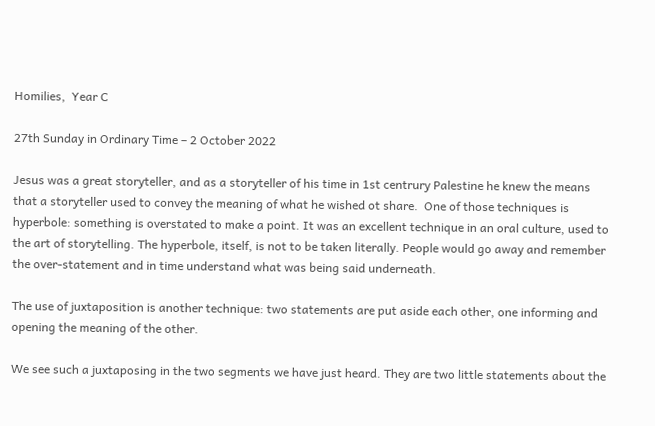Homilies,  Year C

27th Sunday in Ordinary Time – 2 October 2022

Jesus was a great storyteller, and as a storyteller of his time in 1st centrury Palestine he knew the means that a storyteller used to convey the meaning of what he wished ot share.  One of those techniques is hyperbole: something is overstated to make a point. It was an excellent technique in an oral culture, used to the art of storytelling. The hyperbole, itself, is not to be taken literally. People would go away and remember the over-statement and in time understand what was being said underneath.

The use of juxtaposition is another technique: two statements are put aside each other, one informing and opening the meaning of the other.

We see such a juxtaposing in the two segments we have just heard. They are two little statements about the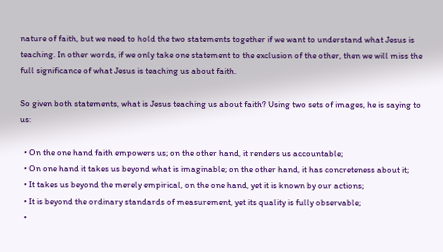nature of faith, but we need to hold the two statements together if we want to understand what Jesus is teaching. In other words, if we only take one statement to the exclusion of the other, then we will miss the full significance of what Jesus is teaching us about faith.

So given both statements, what is Jesus teaching us about faith? Using two sets of images, he is saying to us:

  • On the one hand faith empowers us; on the other hand, it renders us accountable;
  • On one hand it takes us beyond what is imaginable; on the other hand, it has concreteness about it;
  • It takes us beyond the merely empirical, on the one hand, yet it is known by our actions;
  • It is beyond the ordinary standards of measurement, yet its quality is fully observable;
  •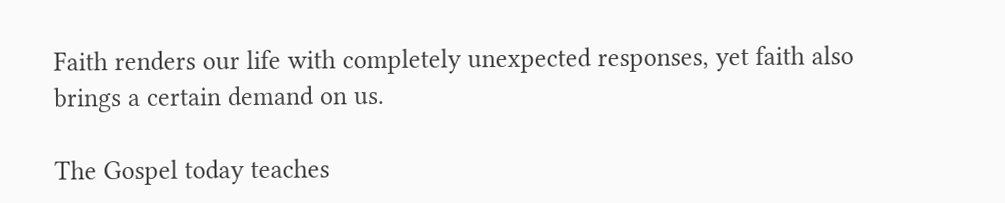Faith renders our life with completely unexpected responses, yet faith also brings a certain demand on us.

The Gospel today teaches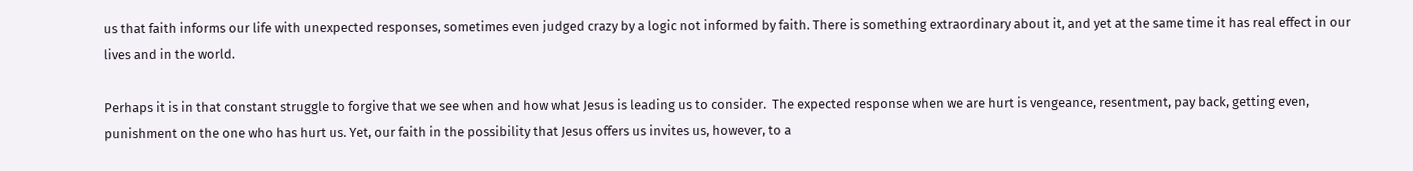us that faith informs our life with unexpected responses, sometimes even judged crazy by a logic not informed by faith. There is something extraordinary about it, and yet at the same time it has real effect in our lives and in the world.

Perhaps it is in that constant struggle to forgive that we see when and how what Jesus is leading us to consider.  The expected response when we are hurt is vengeance, resentment, pay back, getting even, punishment on the one who has hurt us. Yet, our faith in the possibility that Jesus offers us invites us, however, to a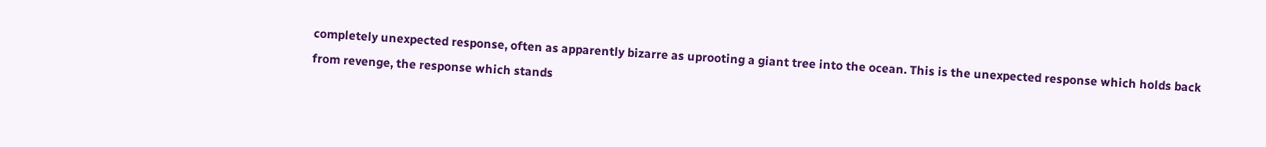completely unexpected response, often as apparently bizarre as uprooting a giant tree into the ocean. This is the unexpected response which holds back from revenge, the response which stands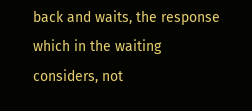back and waits, the response which in the waiting considers, not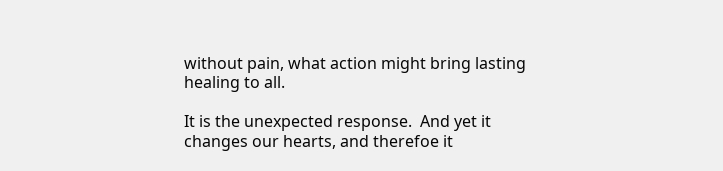without pain, what action might bring lasting healing to all.

It is the unexpected response.  And yet it changes our hearts, and therefoe it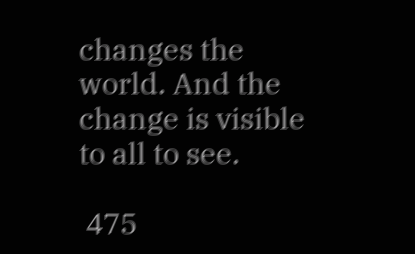changes the world. And the change is visible to all to see.

 475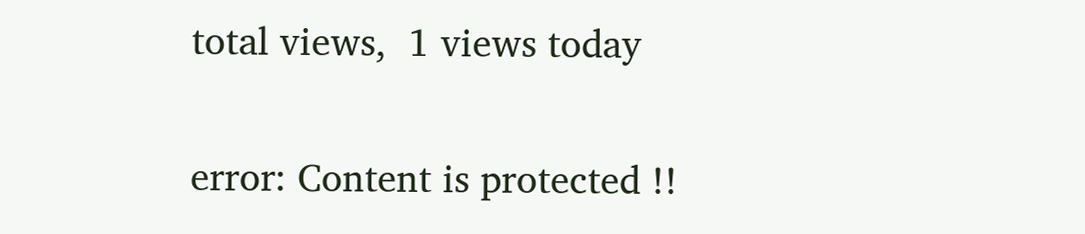total views,  1 views today

error: Content is protected !!